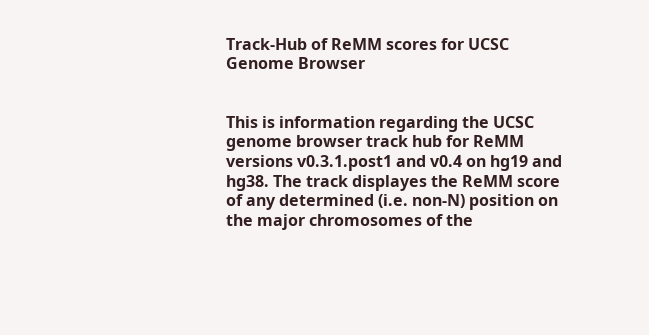Track-Hub of ReMM scores for UCSC Genome Browser


This is information regarding the UCSC genome browser track hub for ReMM versions v0.3.1.post1 and v0.4 on hg19 and hg38. The track displayes the ReMM score of any determined (i.e. non-N) position on the major chromosomes of the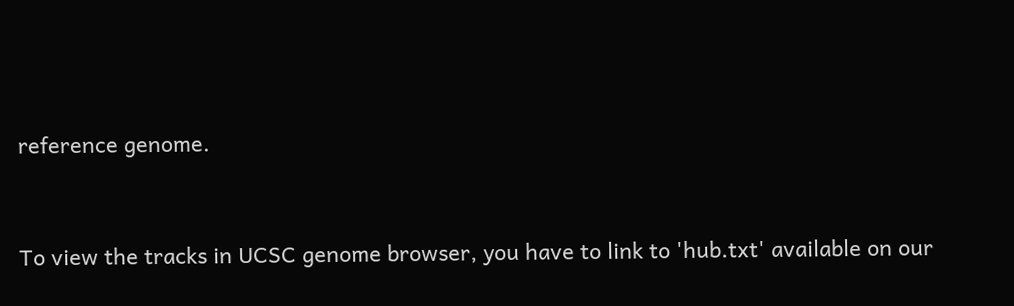reference genome.


To view the tracks in UCSC genome browser, you have to link to 'hub.txt' available on our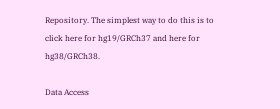Repository. The simplest way to do this is to click here for hg19/GRCh37 and here for hg38/GRCh38.

Data Access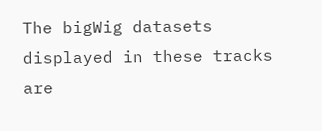The bigWig datasets displayed in these tracks are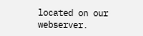located on our webserver.